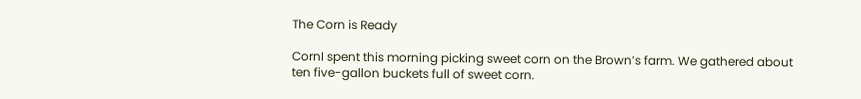The Corn is Ready

CornI spent this morning picking sweet corn on the Brown’s farm. We gathered about ten five-gallon buckets full of sweet corn.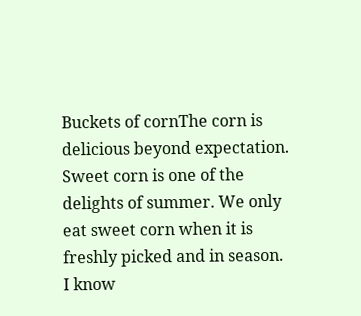Buckets of cornThe corn is delicious beyond expectation. Sweet corn is one of the delights of summer. We only eat sweet corn when it is freshly picked and in season. I know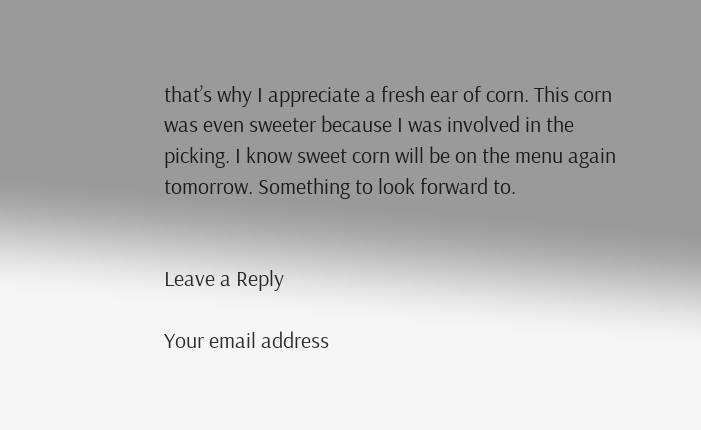that’s why I appreciate a fresh ear of corn. This corn was even sweeter because I was involved in the picking. I know sweet corn will be on the menu again tomorrow. Something to look forward to.


Leave a Reply

Your email address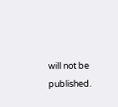will not be published.